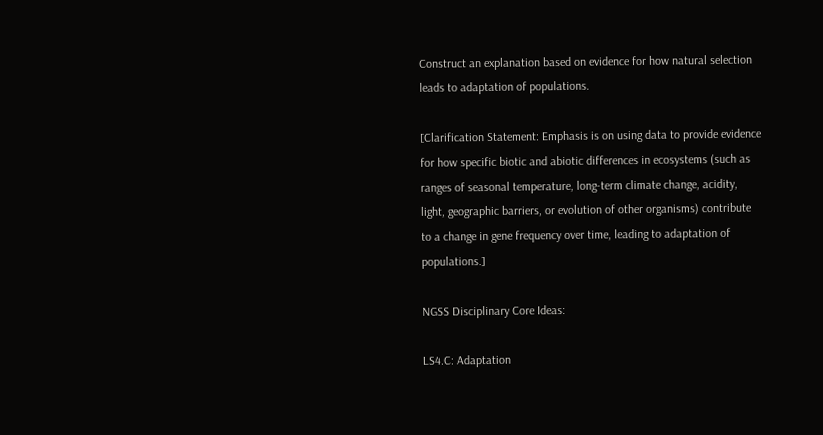Construct an explanation based on evidence for how natural selection leads to adaptation of populations.

[Clarification Statement: Emphasis is on using data to provide evidence for how specific biotic and abiotic differences in ecosystems (such as ranges of seasonal temperature, long-term climate change, acidity, light, geographic barriers, or evolution of other organisms) contribute to a change in gene frequency over time, leading to adaptation of populations.]

NGSS Disciplinary Core Ideas:

LS4.C: Adaptation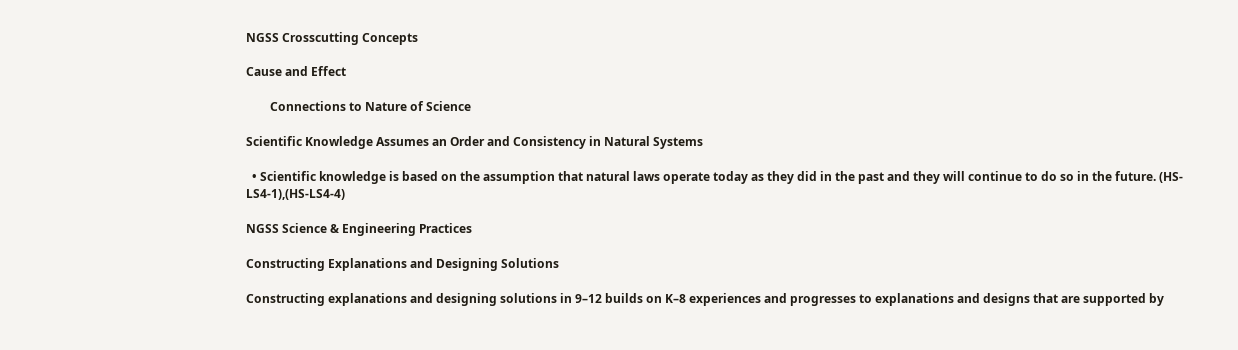NGSS Crosscutting Concepts

Cause and Effect

        Connections to Nature of Science

Scientific Knowledge Assumes an Order and Consistency in Natural Systems

  • Scientific knowledge is based on the assumption that natural laws operate today as they did in the past and they will continue to do so in the future. (HS-LS4-1),(HS-LS4-4)

NGSS Science & Engineering Practices

Constructing Explanations and Designing Solutions

Constructing explanations and designing solutions in 9–12 builds on K–8 experiences and progresses to explanations and designs that are supported by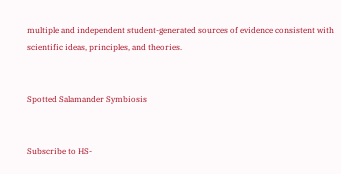multiple and independent student-generated sources of evidence consistent with scientific ideas, principles, and theories.


Spotted Salamander Symbiosis


Subscribe to HS-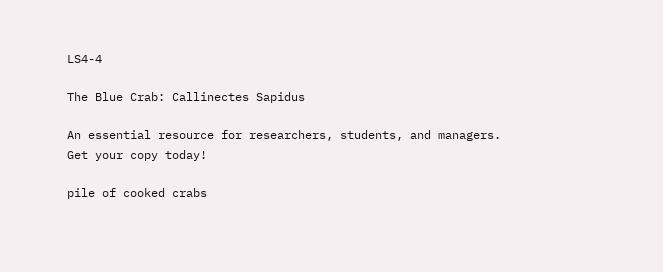LS4-4

The Blue Crab: Callinectes Sapidus

An essential resource for researchers, students, and managers.  Get your copy today!

pile of cooked crabs